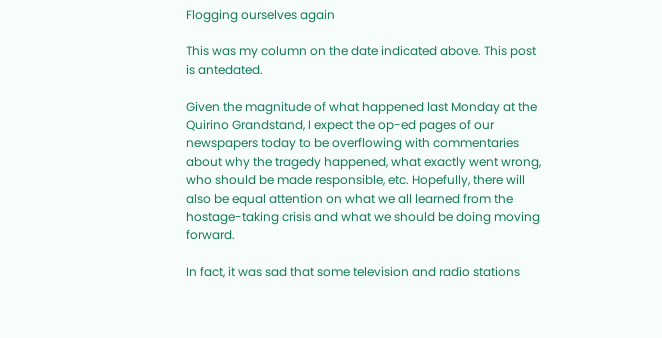Flogging ourselves again

This was my column on the date indicated above. This post is antedated.

Given the magnitude of what happened last Monday at the Quirino Grandstand, I expect the op-ed pages of our newspapers today to be overflowing with commentaries about why the tragedy happened, what exactly went wrong, who should be made responsible, etc. Hopefully, there will also be equal attention on what we all learned from the hostage-taking crisis and what we should be doing moving forward.

In fact, it was sad that some television and radio stations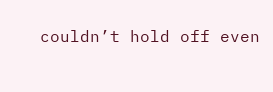couldn’t hold off even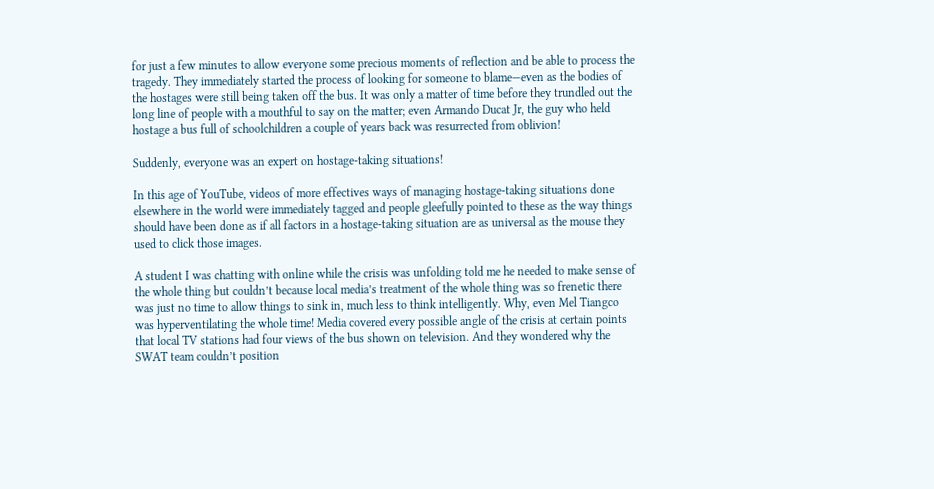for just a few minutes to allow everyone some precious moments of reflection and be able to process the tragedy. They immediately started the process of looking for someone to blame—even as the bodies of the hostages were still being taken off the bus. It was only a matter of time before they trundled out the long line of people with a mouthful to say on the matter; even Armando Ducat Jr, the guy who held hostage a bus full of schoolchildren a couple of years back was resurrected from oblivion!

Suddenly, everyone was an expert on hostage-taking situations!

In this age of YouTube, videos of more effectives ways of managing hostage-taking situations done elsewhere in the world were immediately tagged and people gleefully pointed to these as the way things should have been done as if all factors in a hostage-taking situation are as universal as the mouse they used to click those images.

A student I was chatting with online while the crisis was unfolding told me he needed to make sense of the whole thing but couldn’t because local media’s treatment of the whole thing was so frenetic there was just no time to allow things to sink in, much less to think intelligently. Why, even Mel Tiangco was hyperventilating the whole time! Media covered every possible angle of the crisis at certain points that local TV stations had four views of the bus shown on television. And they wondered why the SWAT team couldn’t position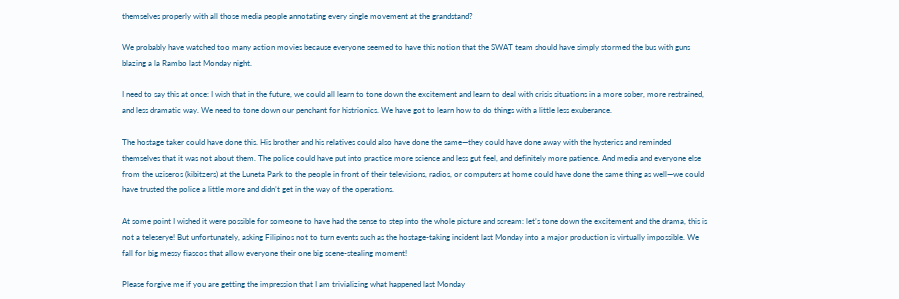themselves properly with all those media people annotating every single movement at the grandstand?

We probably have watched too many action movies because everyone seemed to have this notion that the SWAT team should have simply stormed the bus with guns blazing a la Rambo last Monday night.

I need to say this at once: I wish that in the future, we could all learn to tone down the excitement and learn to deal with crisis situations in a more sober, more restrained, and less dramatic way. We need to tone down our penchant for histrionics. We have got to learn how to do things with a little less exuberance.

The hostage taker could have done this. His brother and his relatives could also have done the same—they could have done away with the hysterics and reminded themselves that it was not about them. The police could have put into practice more science and less gut feel, and definitely more patience. And media and everyone else from the uziseros (kibitzers) at the Luneta Park to the people in front of their televisions, radios, or computers at home could have done the same thing as well—we could have trusted the police a little more and didn’t get in the way of the operations.

At some point I wished it were possible for someone to have had the sense to step into the whole picture and scream: let’s tone down the excitement and the drama, this is not a teleserye! But unfortunately, asking Filipinos not to turn events such as the hostage-taking incident last Monday into a major production is virtually impossible. We fall for big messy fiascos that allow everyone their one big scene-stealing moment!

Please forgive me if you are getting the impression that I am trivializing what happened last Monday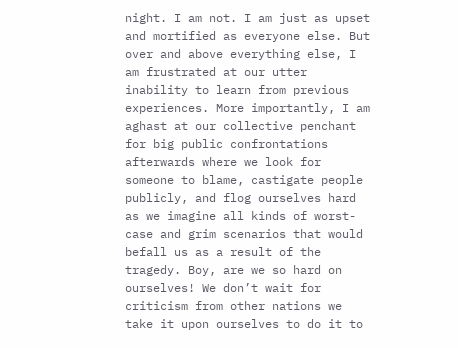night. I am not. I am just as upset and mortified as everyone else. But over and above everything else, I am frustrated at our utter inability to learn from previous experiences. More importantly, I am aghast at our collective penchant for big public confrontations afterwards where we look for someone to blame, castigate people publicly, and flog ourselves hard as we imagine all kinds of worst-case and grim scenarios that would befall us as a result of the tragedy. Boy, are we so hard on ourselves! We don’t wait for criticism from other nations we take it upon ourselves to do it to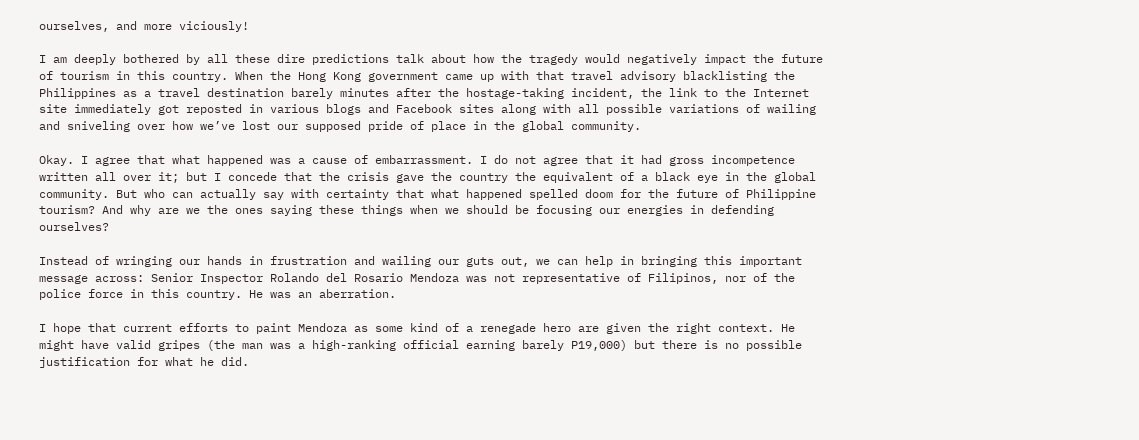ourselves, and more viciously!

I am deeply bothered by all these dire predictions talk about how the tragedy would negatively impact the future of tourism in this country. When the Hong Kong government came up with that travel advisory blacklisting the Philippines as a travel destination barely minutes after the hostage-taking incident, the link to the Internet site immediately got reposted in various blogs and Facebook sites along with all possible variations of wailing and sniveling over how we’ve lost our supposed pride of place in the global community.

Okay. I agree that what happened was a cause of embarrassment. I do not agree that it had gross incompetence written all over it; but I concede that the crisis gave the country the equivalent of a black eye in the global community. But who can actually say with certainty that what happened spelled doom for the future of Philippine tourism? And why are we the ones saying these things when we should be focusing our energies in defending ourselves?

Instead of wringing our hands in frustration and wailing our guts out, we can help in bringing this important message across: Senior Inspector Rolando del Rosario Mendoza was not representative of Filipinos, nor of the police force in this country. He was an aberration.

I hope that current efforts to paint Mendoza as some kind of a renegade hero are given the right context. He might have valid gripes (the man was a high-ranking official earning barely P19,000) but there is no possible justification for what he did.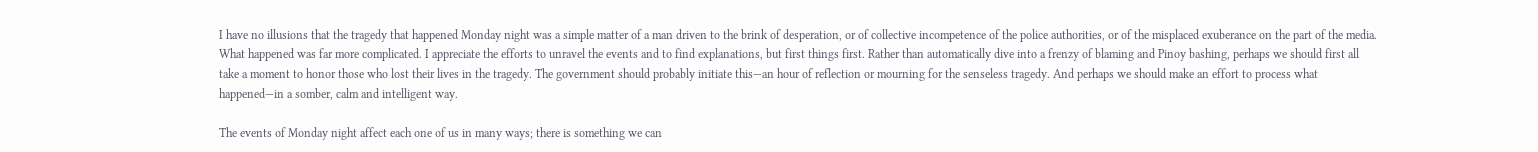I have no illusions that the tragedy that happened Monday night was a simple matter of a man driven to the brink of desperation, or of collective incompetence of the police authorities, or of the misplaced exuberance on the part of the media. What happened was far more complicated. I appreciate the efforts to unravel the events and to find explanations, but first things first. Rather than automatically dive into a frenzy of blaming and Pinoy bashing, perhaps we should first all take a moment to honor those who lost their lives in the tragedy. The government should probably initiate this—an hour of reflection or mourning for the senseless tragedy. And perhaps we should make an effort to process what happened—in a somber, calm and intelligent way.

The events of Monday night affect each one of us in many ways; there is something we can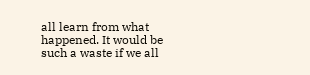all learn from what happened. It would be such a waste if we all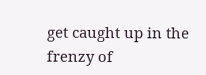get caught up in the frenzy of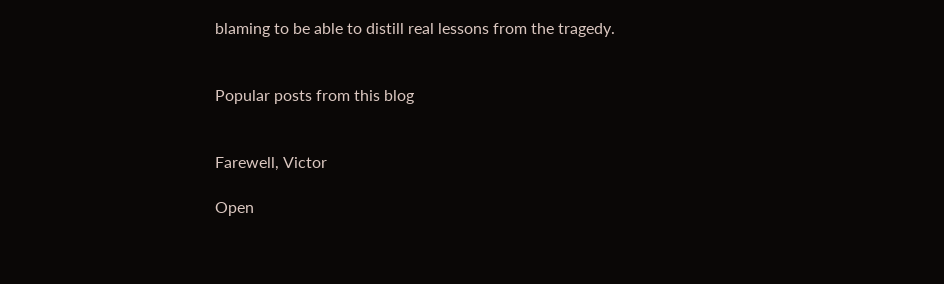blaming to be able to distill real lessons from the tragedy.


Popular posts from this blog


Farewell, Victor

Open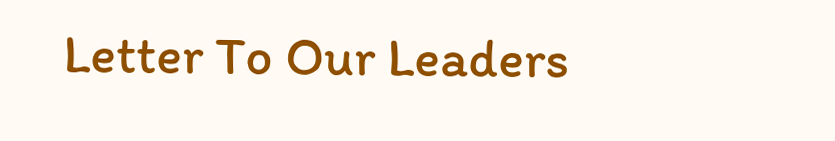Letter To Our Leaders